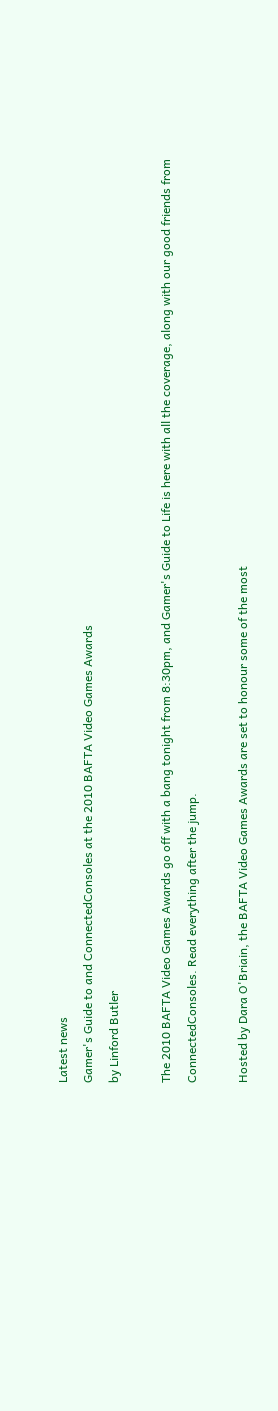Latest news
Gamer's Guide to and ConnectedConsoles at the 2010 BAFTA Video Games Awards
by Linford Butler

The 2010 BAFTA Video Games Awards go off with a bang tonight from 8:30pm, and Gamer's Guide to Life is here with all the coverage, along with our good friends from ConnectedConsoles. Read everything after the jump.

Hosted by Dara O'Briain, the BAFTA Video Games Awards are set to honour some of the most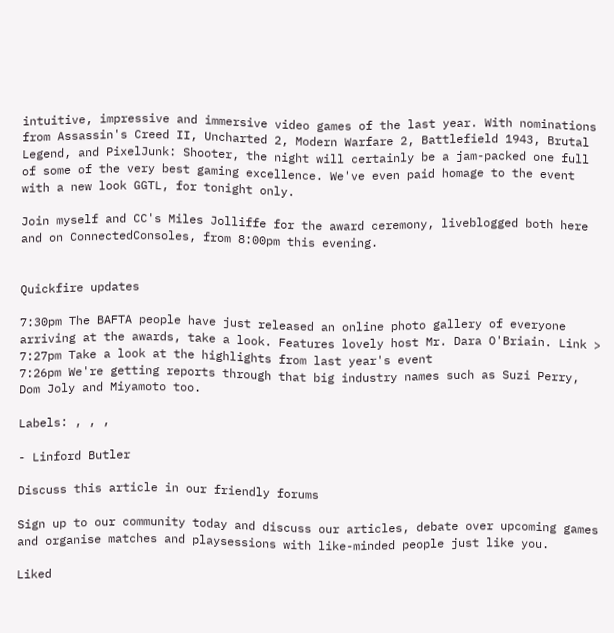intuitive, impressive and immersive video games of the last year. With nominations from Assassin's Creed II, Uncharted 2, Modern Warfare 2, Battlefield 1943, Brutal Legend, and PixelJunk: Shooter, the night will certainly be a jam-packed one full of some of the very best gaming excellence. We've even paid homage to the event with a new look GGTL, for tonight only.

Join myself and CC's Miles Jolliffe for the award ceremony, liveblogged both here and on ConnectedConsoles, from 8:00pm this evening.


Quickfire updates

7:30pm The BAFTA people have just released an online photo gallery of everyone arriving at the awards, take a look. Features lovely host Mr. Dara O'Briain. Link >
7:27pm Take a look at the highlights from last year's event
7:26pm We're getting reports through that big industry names such as Suzi Perry, Dom Joly and Miyamoto too.

Labels: , , ,

- Linford Butler

Discuss this article in our friendly forums

Sign up to our community today and discuss our articles, debate over upcoming games and organise matches and playsessions with like-minded people just like you.

Liked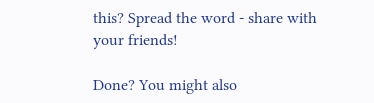this? Spread the word - share with your friends!

Done? You might also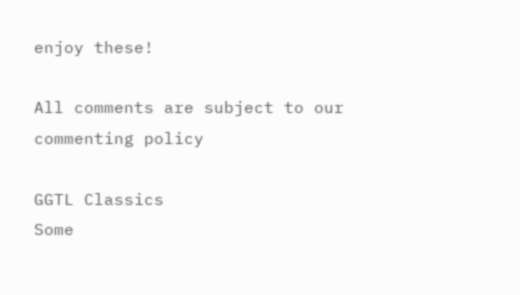enjoy these!

All comments are subject to our commenting policy

GGTL Classics
Some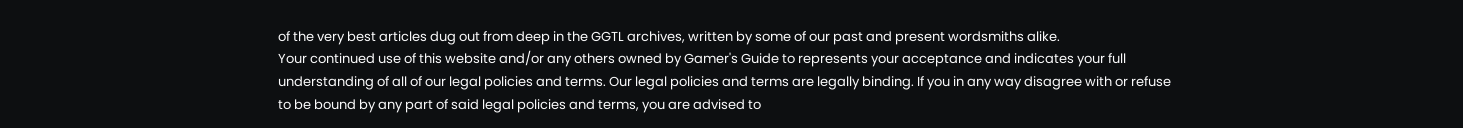of the very best articles dug out from deep in the GGTL archives, written by some of our past and present wordsmiths alike.
Your continued use of this website and/or any others owned by Gamer's Guide to represents your acceptance and indicates your full understanding of all of our legal policies and terms. Our legal policies and terms are legally binding. If you in any way disagree with or refuse to be bound by any part of said legal policies and terms, you are advised to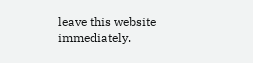leave this website immediately.